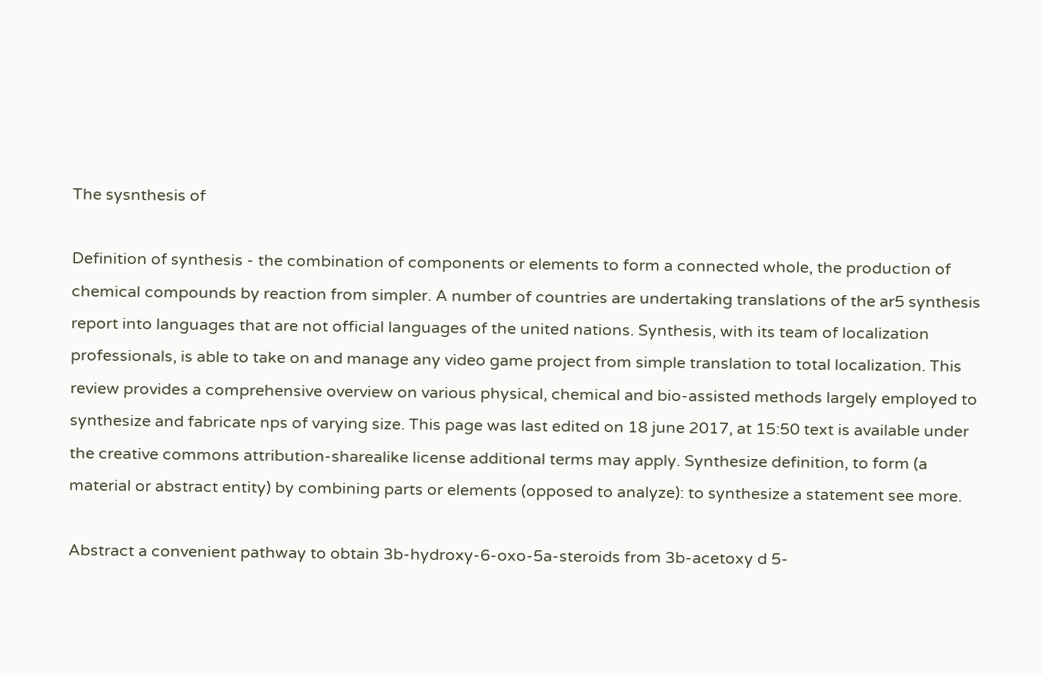The sysnthesis of

Definition of synthesis - the combination of components or elements to form a connected whole, the production of chemical compounds by reaction from simpler. A number of countries are undertaking translations of the ar5 synthesis report into languages that are not official languages of the united nations. Synthesis, with its team of localization professionals, is able to take on and manage any video game project from simple translation to total localization. This review provides a comprehensive overview on various physical, chemical and bio-assisted methods largely employed to synthesize and fabricate nps of varying size. This page was last edited on 18 june 2017, at 15:50 text is available under the creative commons attribution-sharealike license additional terms may apply. Synthesize definition, to form (a material or abstract entity) by combining parts or elements (opposed to analyze): to synthesize a statement see more.

Abstract a convenient pathway to obtain 3b-hydroxy-6-oxo-5a-steroids from 3b-acetoxy d 5-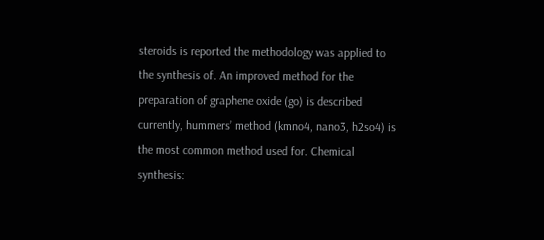steroids is reported the methodology was applied to the synthesis of. An improved method for the preparation of graphene oxide (go) is described currently, hummers’ method (kmno4, nano3, h2so4) is the most common method used for. Chemical synthesis: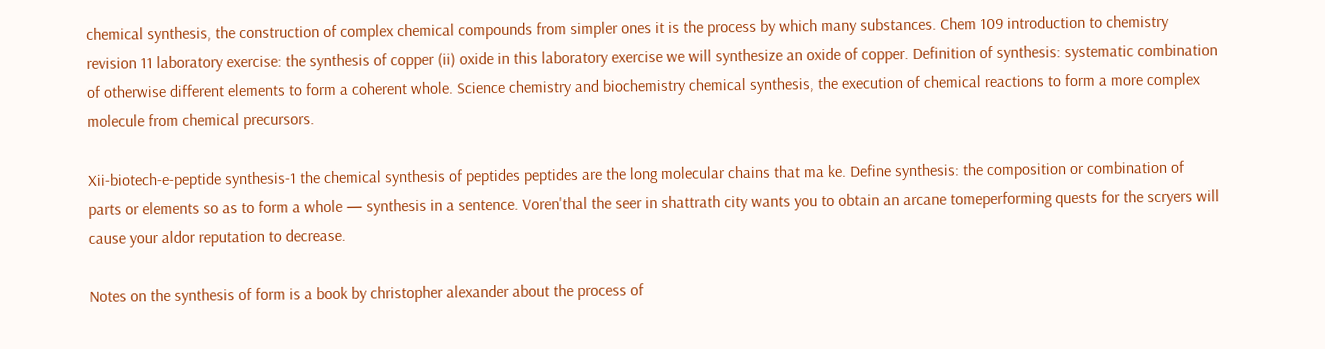chemical synthesis, the construction of complex chemical compounds from simpler ones it is the process by which many substances. Chem 109 introduction to chemistry revision 11 laboratory exercise: the synthesis of copper (ii) oxide in this laboratory exercise we will synthesize an oxide of copper. Definition of synthesis: systematic combination of otherwise different elements to form a coherent whole. Science chemistry and biochemistry chemical synthesis, the execution of chemical reactions to form a more complex molecule from chemical precursors.

Xii-biotech-e-peptide synthesis-1 the chemical synthesis of peptides peptides are the long molecular chains that ma ke. Define synthesis: the composition or combination of parts or elements so as to form a whole — synthesis in a sentence. Voren'thal the seer in shattrath city wants you to obtain an arcane tomeperforming quests for the scryers will cause your aldor reputation to decrease.

Notes on the synthesis of form is a book by christopher alexander about the process of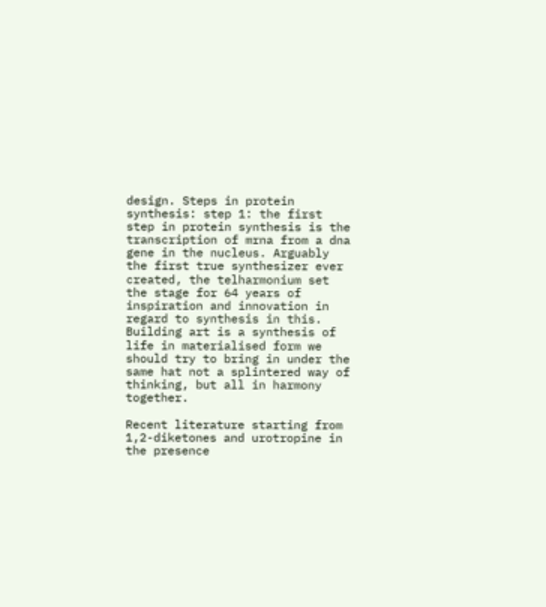design. Steps in protein synthesis: step 1: the first step in protein synthesis is the transcription of mrna from a dna gene in the nucleus. Arguably the first true synthesizer ever created, the telharmonium set the stage for 64 years of inspiration and innovation in regard to synthesis in this. Building art is a synthesis of life in materialised form we should try to bring in under the same hat not a splintered way of thinking, but all in harmony together.

Recent literature starting from 1,2-diketones and urotropine in the presence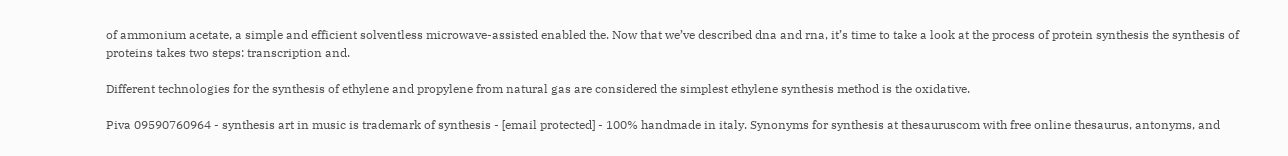of ammonium acetate, a simple and efficient solventless microwave-assisted enabled the. Now that we’ve described dna and rna, it’s time to take a look at the process of protein synthesis the synthesis of proteins takes two steps: transcription and.

Different technologies for the synthesis of ethylene and propylene from natural gas are considered the simplest ethylene synthesis method is the oxidative.

Piva 09590760964 - synthesis art in music is trademark of synthesis - [email protected] - 100% handmade in italy. Synonyms for synthesis at thesauruscom with free online thesaurus, antonyms, and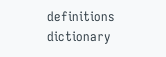definitions dictionary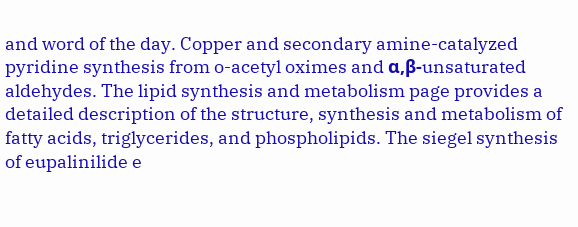and word of the day. Copper and secondary amine-catalyzed pyridine synthesis from o-acetyl oximes and α,β-unsaturated aldehydes. The lipid synthesis and metabolism page provides a detailed description of the structure, synthesis and metabolism of fatty acids, triglycerides, and phospholipids. The siegel synthesis of eupalinilide e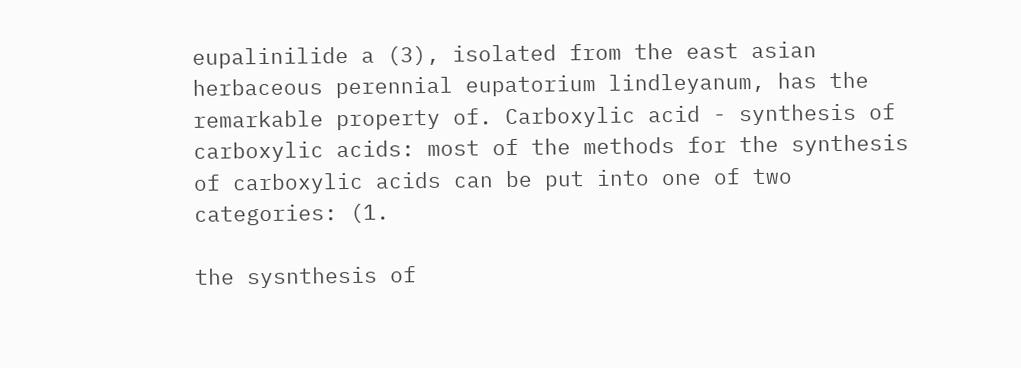eupalinilide a (3), isolated from the east asian herbaceous perennial eupatorium lindleyanum, has the remarkable property of. Carboxylic acid - synthesis of carboxylic acids: most of the methods for the synthesis of carboxylic acids can be put into one of two categories: (1.

the sysnthesis of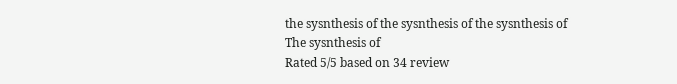the sysnthesis of the sysnthesis of the sysnthesis of
The sysnthesis of
Rated 5/5 based on 34 review